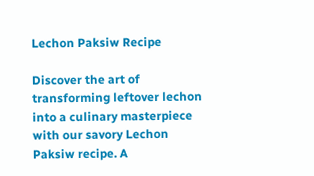Lechon Paksiw Recipe

Discover the art of transforming leftover lechon into a culinary masterpiece with our savory Lechon Paksiw recipe. A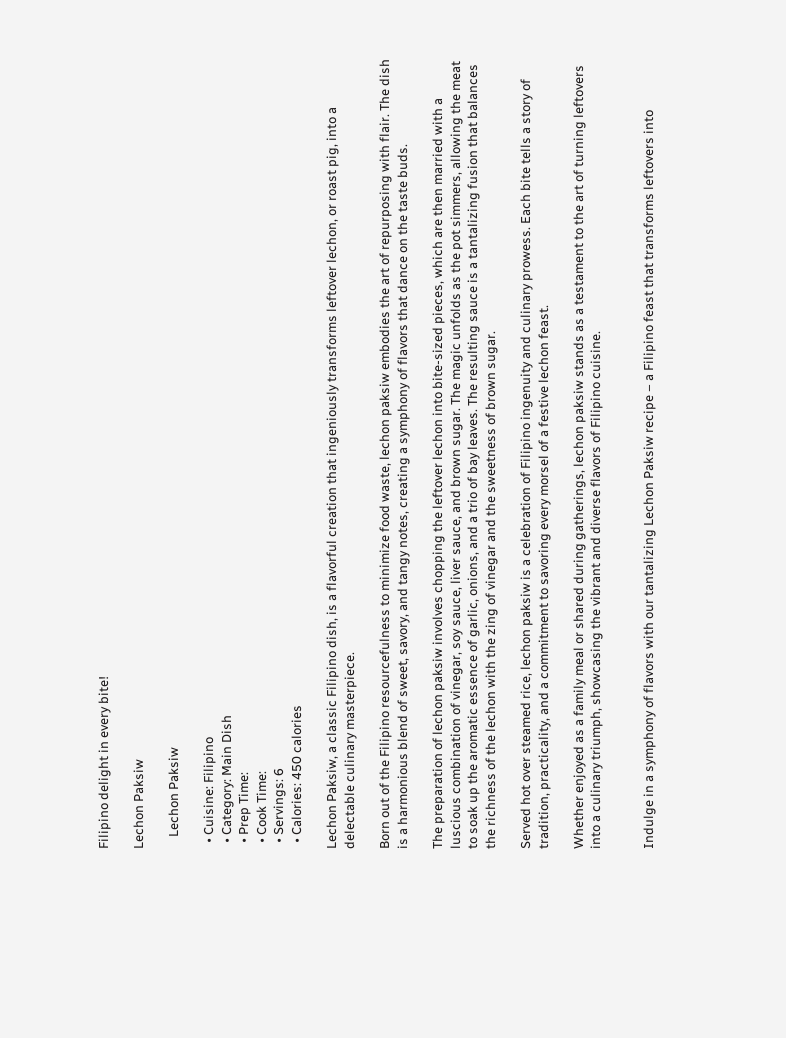Filipino delight in every bite!

Lechon Paksiw

    Lechon Paksiw

  • Cuisine: Filipino
  • Category: Main Dish
  • Prep Time:
  • Cook Time:
  • Servings: 6
  • Calories: 450 calories

Lechon Paksiw, a classic Filipino dish, is a flavorful creation that ingeniously transforms leftover lechon, or roast pig, into a delectable culinary masterpiece.

Born out of the Filipino resourcefulness to minimize food waste, lechon paksiw embodies the art of repurposing with flair. The dish is a harmonious blend of sweet, savory, and tangy notes, creating a symphony of flavors that dance on the taste buds.

The preparation of lechon paksiw involves chopping the leftover lechon into bite-sized pieces, which are then married with a luscious combination of vinegar, soy sauce, liver sauce, and brown sugar. The magic unfolds as the pot simmers, allowing the meat to soak up the aromatic essence of garlic, onions, and a trio of bay leaves. The resulting sauce is a tantalizing fusion that balances the richness of the lechon with the zing of vinegar and the sweetness of brown sugar.

Served hot over steamed rice, lechon paksiw is a celebration of Filipino ingenuity and culinary prowess. Each bite tells a story of tradition, practicality, and a commitment to savoring every morsel of a festive lechon feast.

Whether enjoyed as a family meal or shared during gatherings, lechon paksiw stands as a testament to the art of turning leftovers into a culinary triumph, showcasing the vibrant and diverse flavors of Filipino cuisine.


Indulge in a symphony of flavors with our tantalizing Lechon Paksiw recipe – a Filipino feast that transforms leftovers into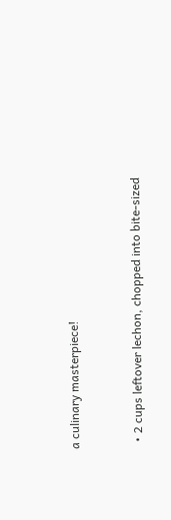a culinary masterpiece!


  • 2 cups leftover lechon, chopped into bite-sized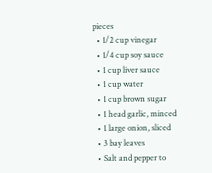pieces
  • 1/2 cup vinegar
  • 1/4 cup soy sauce
  • 1 cup liver sauce
  • 1 cup water
  • 1 cup brown sugar
  • 1 head garlic, minced
  • 1 large onion, sliced
  • 3 bay leaves
  • Salt and pepper to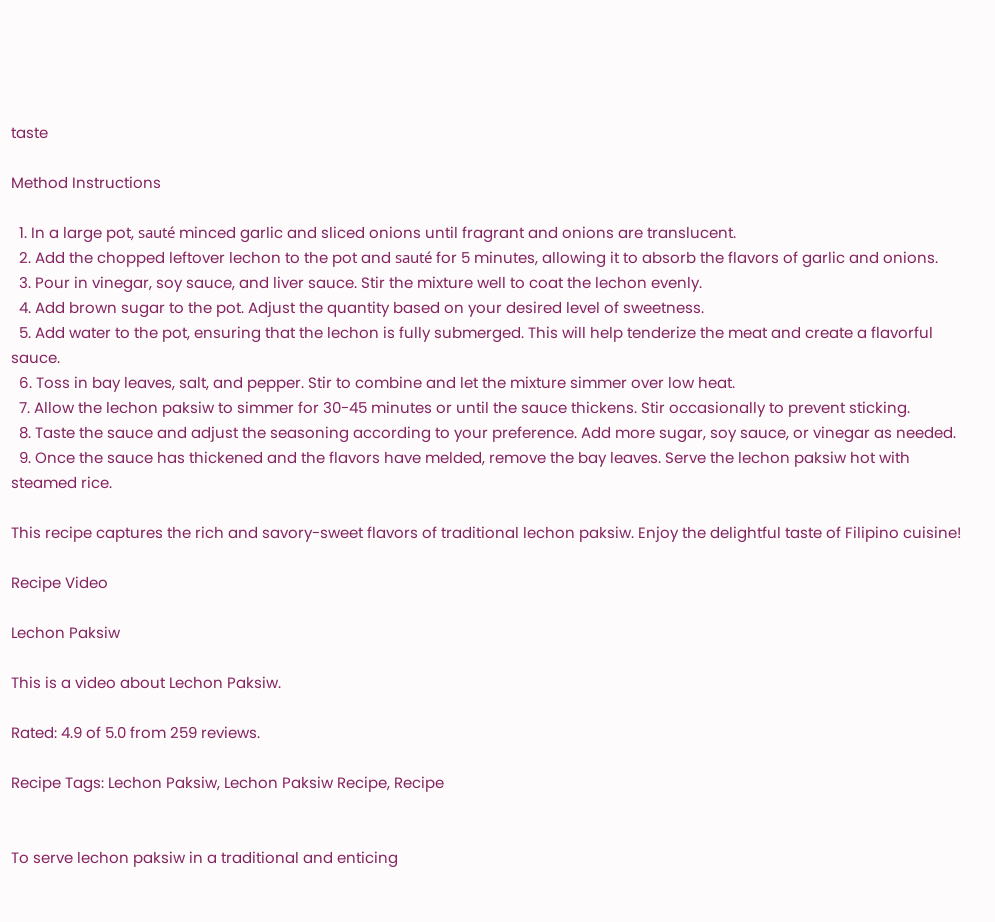taste

Method Instructions

  1. In a large pot, sauté minced garlic and sliced onions until fragrant and onions are translucent.
  2. Add the chopped leftover lechon to the pot and sauté for 5 minutes, allowing it to absorb the flavors of garlic and onions.
  3. Pour in vinegar, soy sauce, and liver sauce. Stir the mixture well to coat the lechon evenly.
  4. Add brown sugar to the pot. Adjust the quantity based on your desired level of sweetness.
  5. Add water to the pot, ensuring that the lechon is fully submerged. This will help tenderize the meat and create a flavorful sauce.
  6. Toss in bay leaves, salt, and pepper. Stir to combine and let the mixture simmer over low heat.
  7. Allow the lechon paksiw to simmer for 30-45 minutes or until the sauce thickens. Stir occasionally to prevent sticking.
  8. Taste the sauce and adjust the seasoning according to your preference. Add more sugar, soy sauce, or vinegar as needed.
  9. Once the sauce has thickened and the flavors have melded, remove the bay leaves. Serve the lechon paksiw hot with steamed rice.

This recipe captures the rich and savory-sweet flavors of traditional lechon paksiw. Enjoy the delightful taste of Filipino cuisine!

Recipe Video

Lechon Paksiw

This is a video about Lechon Paksiw.

Rated: 4.9 of 5.0 from 259 reviews.

Recipe Tags: Lechon Paksiw, Lechon Paksiw Recipe, Recipe


To serve lechon paksiw in a traditional and enticing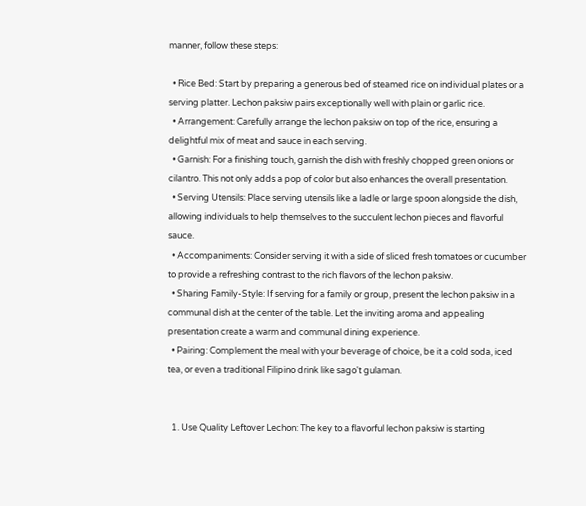manner, follow these steps:

  • Rice Bed: Start by preparing a generous bed of steamed rice on individual plates or a serving platter. Lechon paksiw pairs exceptionally well with plain or garlic rice.
  • Arrangement: Carefully arrange the lechon paksiw on top of the rice, ensuring a delightful mix of meat and sauce in each serving.
  • Garnish: For a finishing touch, garnish the dish with freshly chopped green onions or cilantro. This not only adds a pop of color but also enhances the overall presentation.
  • Serving Utensils: Place serving utensils like a ladle or large spoon alongside the dish, allowing individuals to help themselves to the succulent lechon pieces and flavorful sauce.
  • Accompaniments: Consider serving it with a side of sliced fresh tomatoes or cucumber to provide a refreshing contrast to the rich flavors of the lechon paksiw.
  • Sharing Family-Style: If serving for a family or group, present the lechon paksiw in a communal dish at the center of the table. Let the inviting aroma and appealing presentation create a warm and communal dining experience.
  • Pairing: Complement the meal with your beverage of choice, be it a cold soda, iced tea, or even a traditional Filipino drink like sago't gulaman.


  1. Use Quality Leftover Lechon: The key to a flavorful lechon paksiw is starting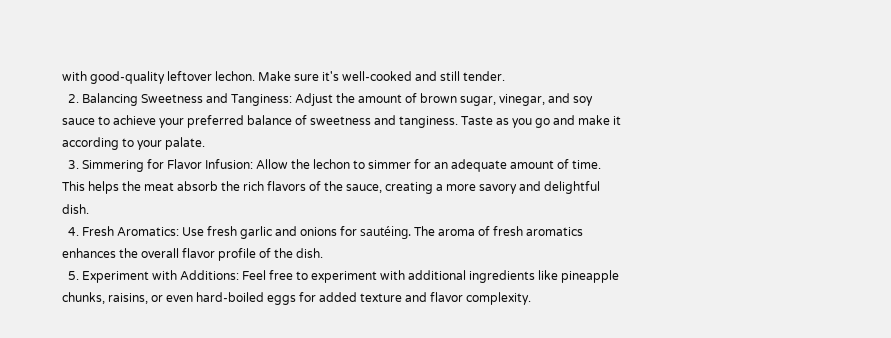with good-quality leftover lechon. Make sure it's well-cooked and still tender.
  2. Balancing Sweetness and Tanginess: Adjust the amount of brown sugar, vinegar, and soy sauce to achieve your preferred balance of sweetness and tanginess. Taste as you go and make it according to your palate.
  3. Simmering for Flavor Infusion: Allow the lechon to simmer for an adequate amount of time. This helps the meat absorb the rich flavors of the sauce, creating a more savory and delightful dish.
  4. Fresh Aromatics: Use fresh garlic and onions for sautéing. The aroma of fresh aromatics enhances the overall flavor profile of the dish.
  5. Experiment with Additions: Feel free to experiment with additional ingredients like pineapple chunks, raisins, or even hard-boiled eggs for added texture and flavor complexity.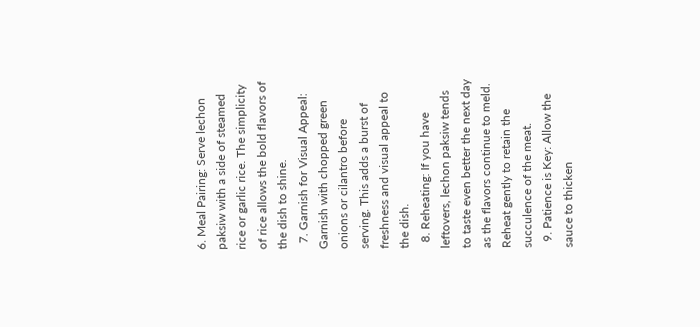6. Meal Pairing: Serve lechon paksiw with a side of steamed rice or garlic rice. The simplicity of rice allows the bold flavors of the dish to shine.
  7. Garnish for Visual Appeal: Garnish with chopped green onions or cilantro before serving. This adds a burst of freshness and visual appeal to the dish.
  8. Reheating: If you have leftovers, lechon paksiw tends to taste even better the next day as the flavors continue to meld. Reheat gently to retain the succulence of the meat.
  9. Patience is Key: Allow the sauce to thicken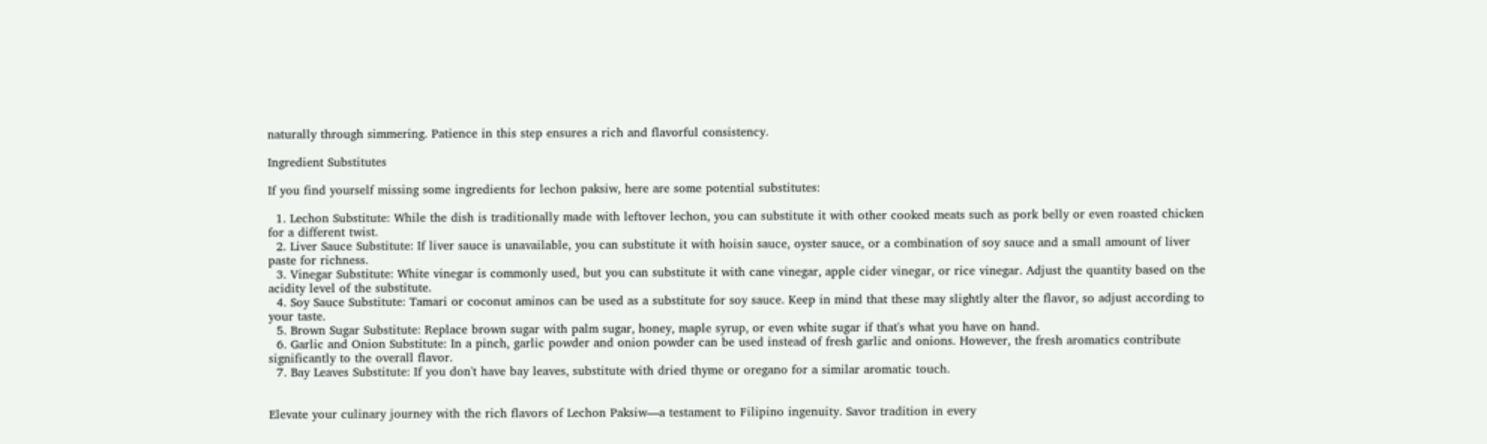naturally through simmering. Patience in this step ensures a rich and flavorful consistency.

Ingredient Substitutes

If you find yourself missing some ingredients for lechon paksiw, here are some potential substitutes:

  1. Lechon Substitute: While the dish is traditionally made with leftover lechon, you can substitute it with other cooked meats such as pork belly or even roasted chicken for a different twist.
  2. Liver Sauce Substitute: If liver sauce is unavailable, you can substitute it with hoisin sauce, oyster sauce, or a combination of soy sauce and a small amount of liver paste for richness.
  3. Vinegar Substitute: White vinegar is commonly used, but you can substitute it with cane vinegar, apple cider vinegar, or rice vinegar. Adjust the quantity based on the acidity level of the substitute.
  4. Soy Sauce Substitute: Tamari or coconut aminos can be used as a substitute for soy sauce. Keep in mind that these may slightly alter the flavor, so adjust according to your taste.
  5. Brown Sugar Substitute: Replace brown sugar with palm sugar, honey, maple syrup, or even white sugar if that's what you have on hand.
  6. Garlic and Onion Substitute: In a pinch, garlic powder and onion powder can be used instead of fresh garlic and onions. However, the fresh aromatics contribute significantly to the overall flavor.
  7. Bay Leaves Substitute: If you don't have bay leaves, substitute with dried thyme or oregano for a similar aromatic touch.


Elevate your culinary journey with the rich flavors of Lechon Paksiw—a testament to Filipino ingenuity. Savor tradition in every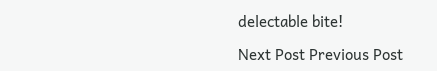delectable bite!

Next Post Previous Post